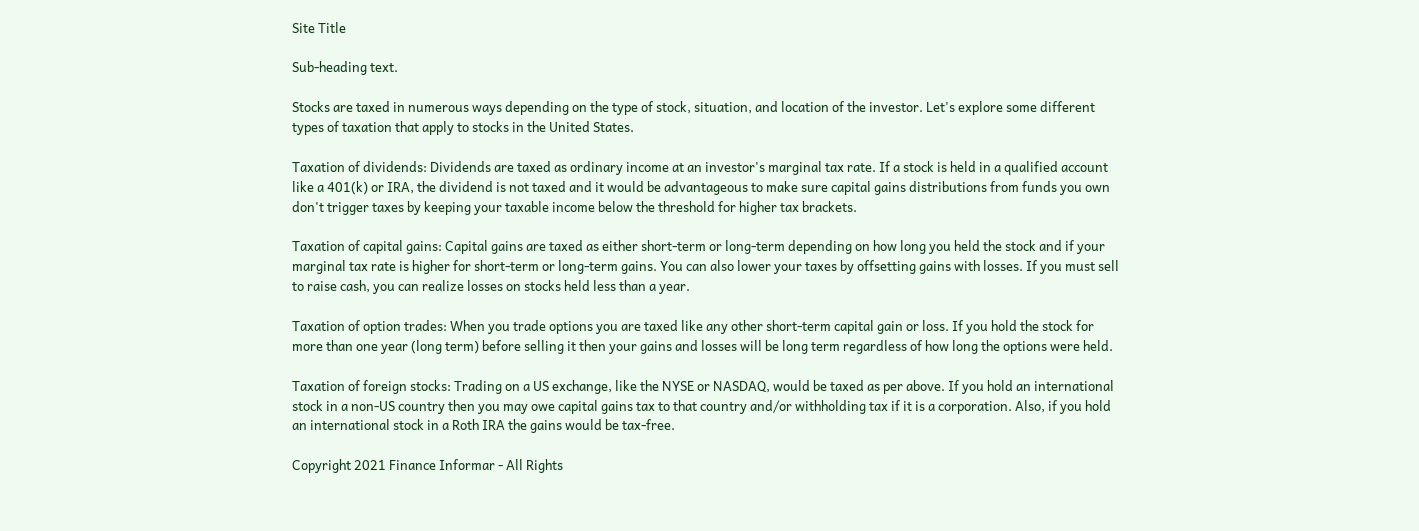Site Title

Sub-heading text.

Stocks are taxed in numerous ways depending on the type of stock, situation, and location of the investor. Let's explore some different types of taxation that apply to stocks in the United States.

Taxation of dividends: Dividends are taxed as ordinary income at an investor's marginal tax rate. If a stock is held in a qualified account like a 401(k) or IRA, the dividend is not taxed and it would be advantageous to make sure capital gains distributions from funds you own don't trigger taxes by keeping your taxable income below the threshold for higher tax brackets.

Taxation of capital gains: Capital gains are taxed as either short-term or long-term depending on how long you held the stock and if your marginal tax rate is higher for short-term or long-term gains. You can also lower your taxes by offsetting gains with losses. If you must sell to raise cash, you can realize losses on stocks held less than a year.

Taxation of option trades: When you trade options you are taxed like any other short-term capital gain or loss. If you hold the stock for more than one year (long term) before selling it then your gains and losses will be long term regardless of how long the options were held.

Taxation of foreign stocks: Trading on a US exchange, like the NYSE or NASDAQ, would be taxed as per above. If you hold an international stock in a non-US country then you may owe capital gains tax to that country and/or withholding tax if it is a corporation. Also, if you hold an international stock in a Roth IRA the gains would be tax-free.

Copyright 2021 Finance Informar - All Rights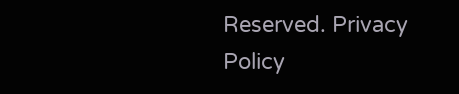Reserved. Privacy Policy